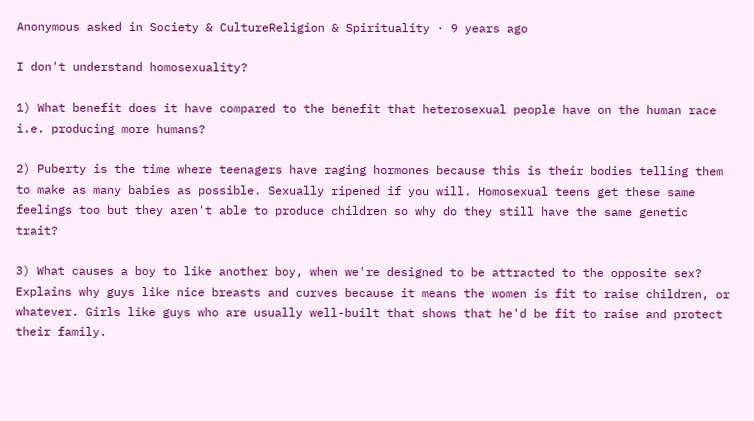Anonymous asked in Society & CultureReligion & Spirituality · 9 years ago

I don't understand homosexuality?

1) What benefit does it have compared to the benefit that heterosexual people have on the human race i.e. producing more humans?

2) Puberty is the time where teenagers have raging hormones because this is their bodies telling them to make as many babies as possible. Sexually ripened if you will. Homosexual teens get these same feelings too but they aren't able to produce children so why do they still have the same genetic trait?

3) What causes a boy to like another boy, when we're designed to be attracted to the opposite sex? Explains why guys like nice breasts and curves because it means the women is fit to raise children, or whatever. Girls like guys who are usually well-built that shows that he'd be fit to raise and protect their family.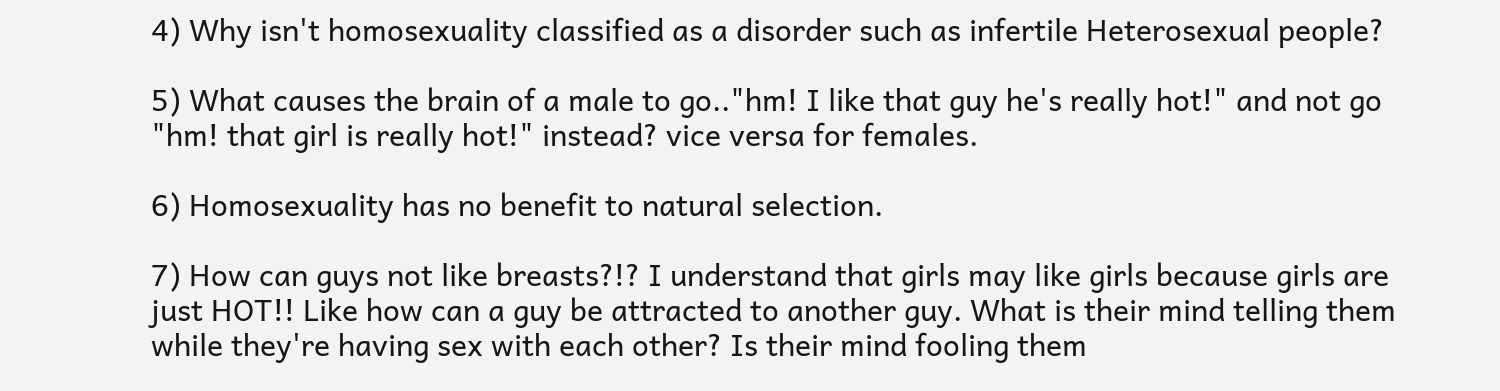4) Why isn't homosexuality classified as a disorder such as infertile Heterosexual people?

5) What causes the brain of a male to go.."hm! I like that guy he's really hot!" and not go "hm! that girl is really hot!" instead? vice versa for females.

6) Homosexuality has no benefit to natural selection.

7) How can guys not like breasts?!? I understand that girls may like girls because girls are just HOT!! Like how can a guy be attracted to another guy. What is their mind telling them while they're having sex with each other? Is their mind fooling them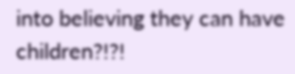into believing they can have children?!?!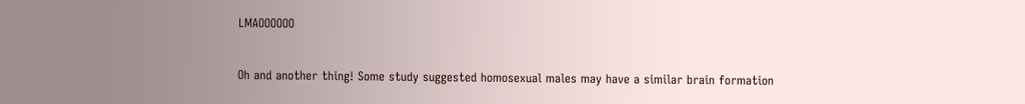LMAOOOOOO


Oh and another thing! Some study suggested homosexual males may have a similar brain formation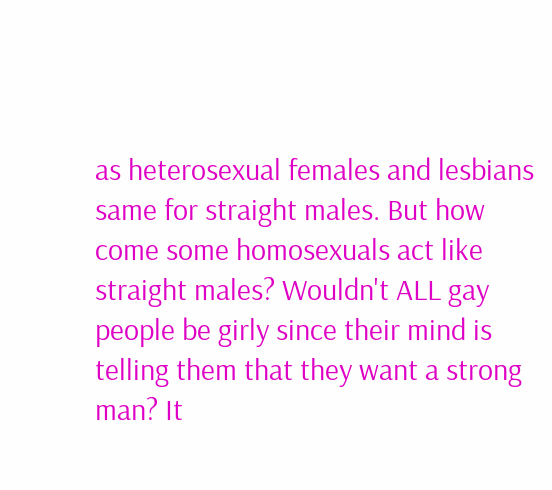as heterosexual females and lesbians same for straight males. But how come some homosexuals act like straight males? Wouldn't ALL gay people be girly since their mind is telling them that they want a strong man? It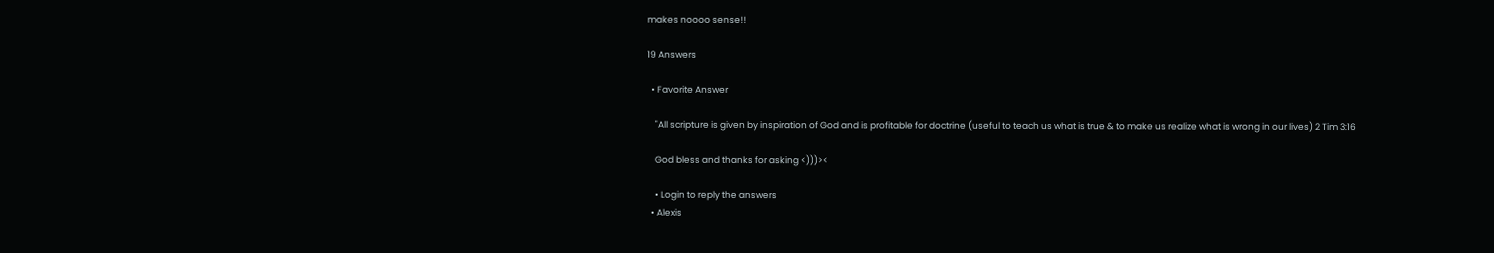makes noooo sense!!

19 Answers

  • Favorite Answer

    "All scripture is given by inspiration of God and is profitable for doctrine (useful to teach us what is true & to make us realize what is wrong in our lives) 2 Tim 3:16

    God bless and thanks for asking <)))><

    • Login to reply the answers
  • Alexis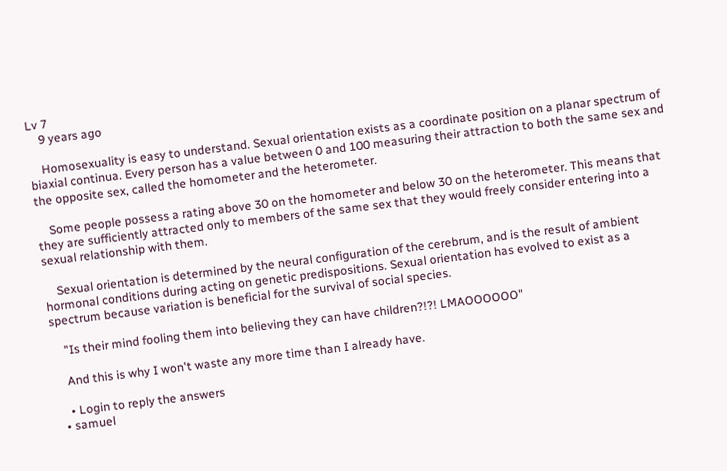Lv 7
    9 years ago

    Homosexuality is easy to understand. Sexual orientation exists as a coordinate position on a planar spectrum of biaxial continua. Every person has a value between 0 and 100 measuring their attraction to both the same sex and the opposite sex, called the homometer and the heterometer.

    Some people possess a rating above 30 on the homometer and below 30 on the heterometer. This means that they are sufficiently attracted only to members of the same sex that they would freely consider entering into a sexual relationship with them.

    Sexual orientation is determined by the neural configuration of the cerebrum, and is the result of ambient hormonal conditions during acting on genetic predispositions. Sexual orientation has evolved to exist as a spectrum because variation is beneficial for the survival of social species.

    "Is their mind fooling them into believing they can have children?!?! LMAOOOOOO"

    And this is why I won't waste any more time than I already have.

    • Login to reply the answers
  • samuel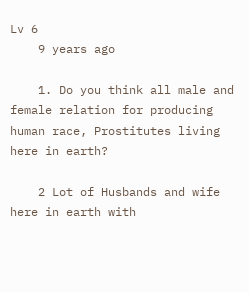Lv 6
    9 years ago

    1. Do you think all male and female relation for producing human race, Prostitutes living here in earth?

    2 Lot of Husbands and wife here in earth with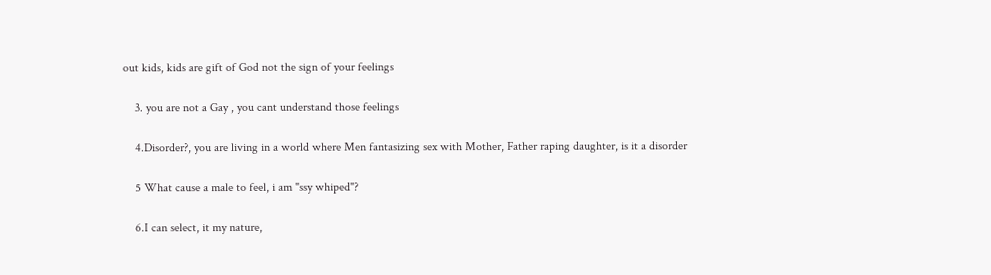out kids, kids are gift of God not the sign of your feelings

    3. you are not a Gay , you cant understand those feelings

    4.Disorder?, you are living in a world where Men fantasizing sex with Mother, Father raping daughter, is it a disorder

    5 What cause a male to feel, i am "ssy whiped"?

    6.I can select, it my nature,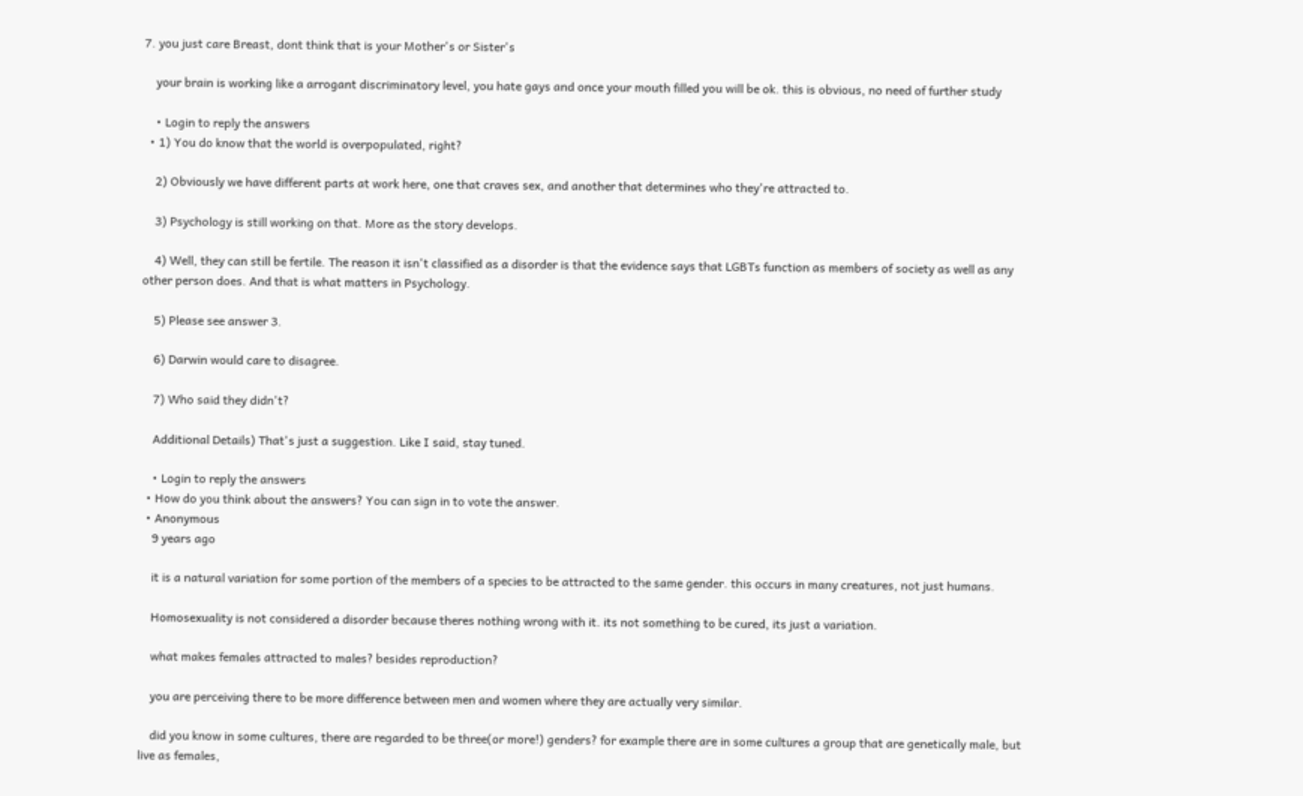7. you just care Breast, dont think that is your Mother's or Sister's

    your brain is working like a arrogant discriminatory level, you hate gays and once your mouth filled you will be ok. this is obvious, no need of further study

    • Login to reply the answers
  • 1) You do know that the world is overpopulated, right?

    2) Obviously we have different parts at work here, one that craves sex, and another that determines who they're attracted to.

    3) Psychology is still working on that. More as the story develops.

    4) Well, they can still be fertile. The reason it isn't classified as a disorder is that the evidence says that LGBTs function as members of society as well as any other person does. And that is what matters in Psychology.

    5) Please see answer 3.

    6) Darwin would care to disagree.

    7) Who said they didn't?

    Additional Details) That's just a suggestion. Like I said, stay tuned.

    • Login to reply the answers
  • How do you think about the answers? You can sign in to vote the answer.
  • Anonymous
    9 years ago

    it is a natural variation for some portion of the members of a species to be attracted to the same gender. this occurs in many creatures, not just humans.

    Homosexuality is not considered a disorder because theres nothing wrong with it. its not something to be cured, its just a variation.

    what makes females attracted to males? besides reproduction?

    you are perceiving there to be more difference between men and women where they are actually very similar.

    did you know in some cultures, there are regarded to be three(or more!) genders? for example there are in some cultures a group that are genetically male, but live as females,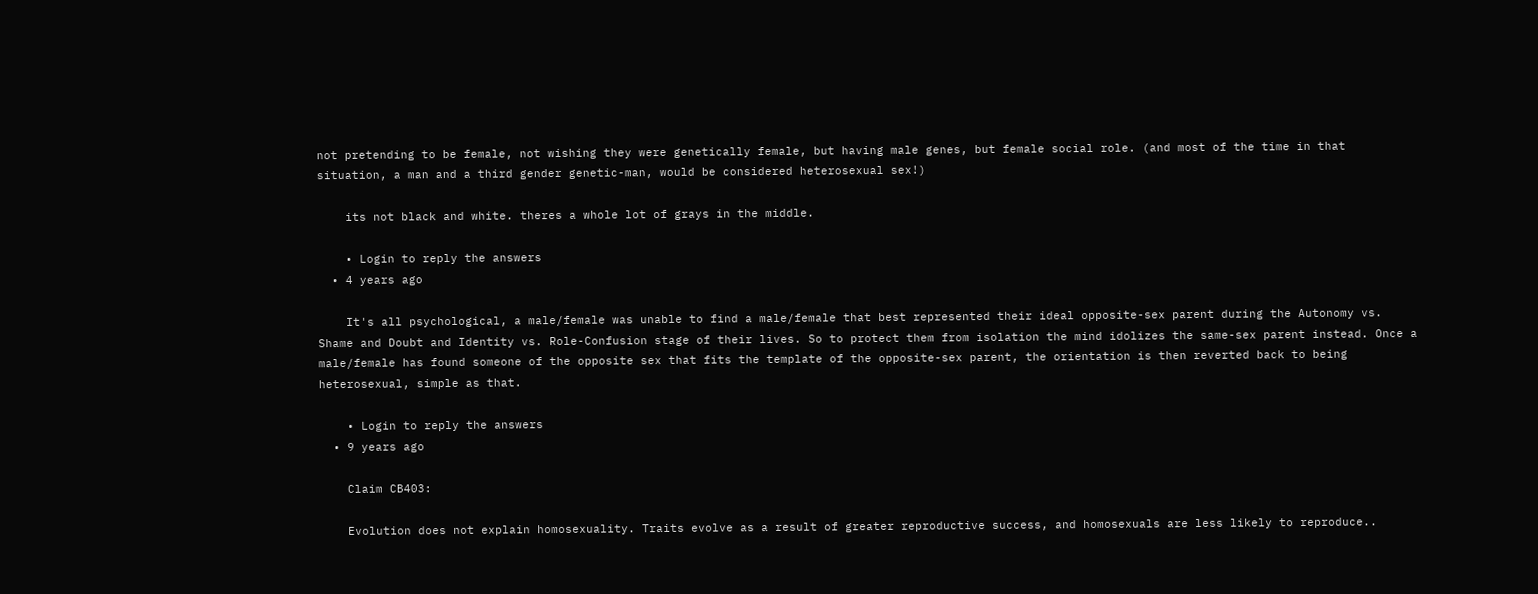not pretending to be female, not wishing they were genetically female, but having male genes, but female social role. (and most of the time in that situation, a man and a third gender genetic-man, would be considered heterosexual sex!)

    its not black and white. theres a whole lot of grays in the middle.

    • Login to reply the answers
  • 4 years ago

    It's all psychological, a male/female was unable to find a male/female that best represented their ideal opposite-sex parent during the Autonomy vs. Shame and Doubt and Identity vs. Role-Confusion stage of their lives. So to protect them from isolation the mind idolizes the same-sex parent instead. Once a male/female has found someone of the opposite sex that fits the template of the opposite-sex parent, the orientation is then reverted back to being heterosexual, simple as that.

    • Login to reply the answers
  • 9 years ago

    Claim CB403:

    Evolution does not explain homosexuality. Traits evolve as a result of greater reproductive success, and homosexuals are less likely to reproduce..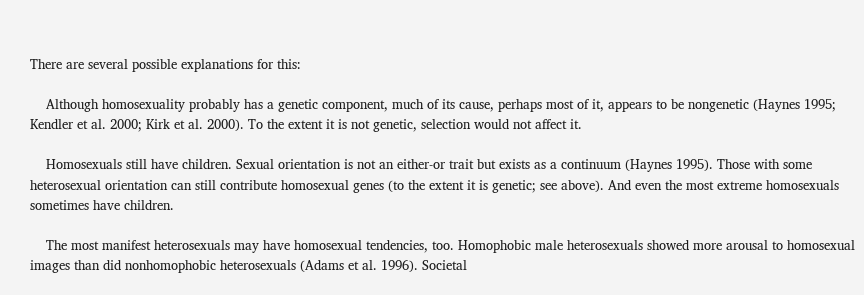There are several possible explanations for this:

    Although homosexuality probably has a genetic component, much of its cause, perhaps most of it, appears to be nongenetic (Haynes 1995; Kendler et al. 2000; Kirk et al. 2000). To the extent it is not genetic, selection would not affect it.

    Homosexuals still have children. Sexual orientation is not an either-or trait but exists as a continuum (Haynes 1995). Those with some heterosexual orientation can still contribute homosexual genes (to the extent it is genetic; see above). And even the most extreme homosexuals sometimes have children.

    The most manifest heterosexuals may have homosexual tendencies, too. Homophobic male heterosexuals showed more arousal to homosexual images than did nonhomophobic heterosexuals (Adams et al. 1996). Societal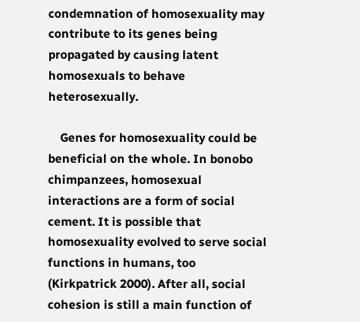condemnation of homosexuality may contribute to its genes being propagated by causing latent homosexuals to behave heterosexually.

    Genes for homosexuality could be beneficial on the whole. In bonobo chimpanzees, homosexual interactions are a form of social cement. It is possible that homosexuality evolved to serve social functions in humans, too (Kirkpatrick 2000). After all, social cohesion is still a main function of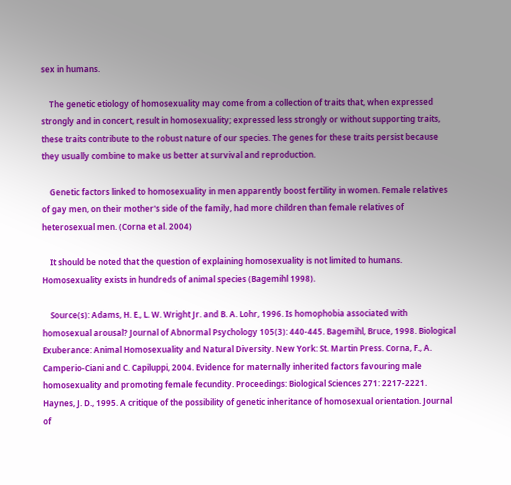sex in humans.

    The genetic etiology of homosexuality may come from a collection of traits that, when expressed strongly and in concert, result in homosexuality; expressed less strongly or without supporting traits, these traits contribute to the robust nature of our species. The genes for these traits persist because they usually combine to make us better at survival and reproduction.

    Genetic factors linked to homosexuality in men apparently boost fertility in women. Female relatives of gay men, on their mother's side of the family, had more children than female relatives of heterosexual men. (Corna et al. 2004)

    It should be noted that the question of explaining homosexuality is not limited to humans. Homosexuality exists in hundreds of animal species (Bagemihl 1998).

    Source(s): Adams, H. E., L. W. Wright Jr. and B. A. Lohr, 1996. Is homophobia associated with homosexual arousal? Journal of Abnormal Psychology 105(3): 440-445. Bagemihl, Bruce, 1998. Biological Exuberance: Animal Homosexuality and Natural Diversity. New York: St. Martin Press. Corna, F., A. Camperio-Ciani and C. Capiluppi, 2004. Evidence for maternally inherited factors favouring male homosexuality and promoting female fecundity. Proceedings: Biological Sciences 271: 2217-2221. Haynes, J. D., 1995. A critique of the possibility of genetic inheritance of homosexual orientation. Journal of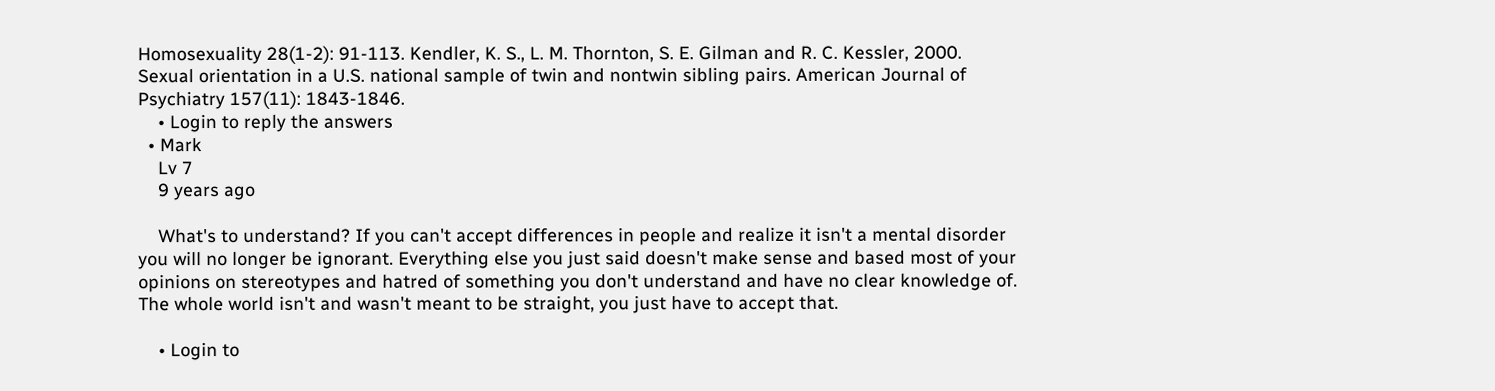Homosexuality 28(1-2): 91-113. Kendler, K. S., L. M. Thornton, S. E. Gilman and R. C. Kessler, 2000. Sexual orientation in a U.S. national sample of twin and nontwin sibling pairs. American Journal of Psychiatry 157(11): 1843-1846.
    • Login to reply the answers
  • Mark
    Lv 7
    9 years ago

    What's to understand? If you can't accept differences in people and realize it isn't a mental disorder you will no longer be ignorant. Everything else you just said doesn't make sense and based most of your opinions on stereotypes and hatred of something you don't understand and have no clear knowledge of. The whole world isn't and wasn't meant to be straight, you just have to accept that.

    • Login to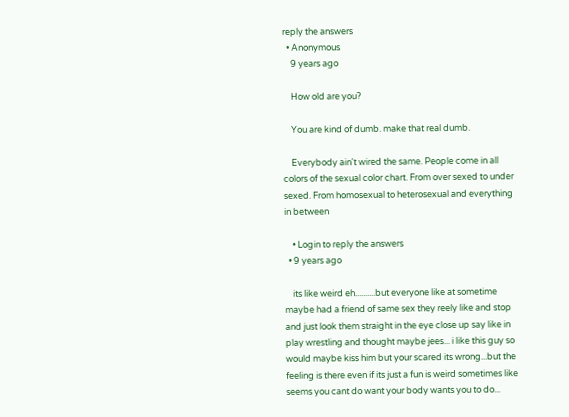reply the answers
  • Anonymous
    9 years ago

    How old are you?

    You are kind of dumb. make that real dumb.

    Everybody ain't wired the same. People come in all colors of the sexual color chart. From over sexed to under sexed. From homosexual to heterosexual and everything in between

    • Login to reply the answers
  • 9 years ago

    its like weird eh..........but everyone like at sometime maybe had a friend of same sex they reely like and stop and just look them straight in the eye close up say like in play wrestling and thought maybe jees... i like this guy so would maybe kiss him but your scared its wrong...but the feeling is there even if its just a fun is weird sometimes like seems you cant do want your body wants you to do...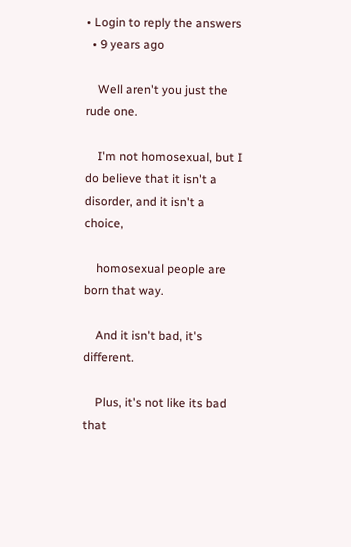• Login to reply the answers
  • 9 years ago

    Well aren't you just the rude one.

    I'm not homosexual, but I do believe that it isn't a disorder, and it isn't a choice,

    homosexual people are born that way.

    And it isn't bad, it's different.

    Plus, it's not like its bad that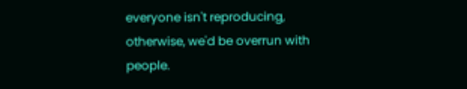everyone isn't reproducing, otherwise, we'd be overrun with people.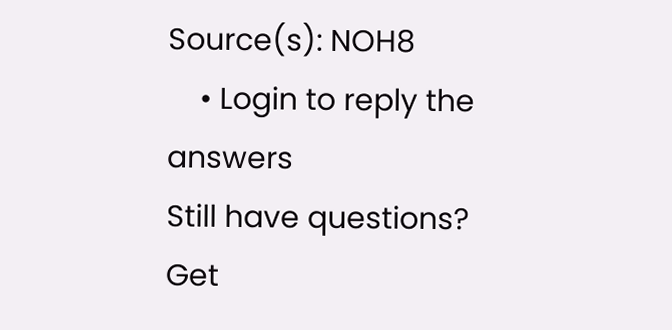Source(s): NOH8
    • Login to reply the answers
Still have questions? Get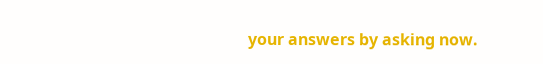your answers by asking now.